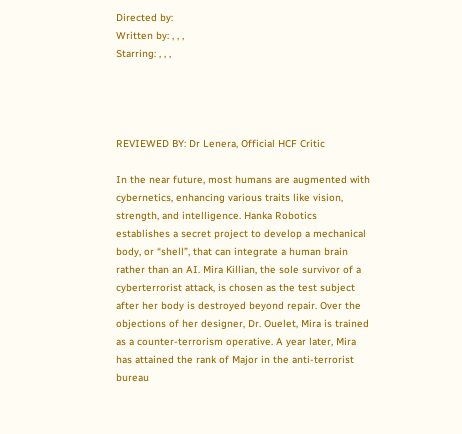Directed by:
Written by: , , ,
Starring: , , ,




REVIEWED BY: Dr Lenera, Official HCF Critic

In the near future, most humans are augmented with cybernetics, enhancing various traits like vision, strength, and intelligence. Hanka Robotics establishes a secret project to develop a mechanical body, or “shell”, that can integrate a human brain rather than an AI. Mira Killian, the sole survivor of a cyberterrorist attack, is chosen as the test subject after her body is destroyed beyond repair. Over the objections of her designer, Dr. Ouelet, Mira is trained as a counter-terrorism operative. A year later, Mira has attained the rank of Major in the anti-terrorist bureau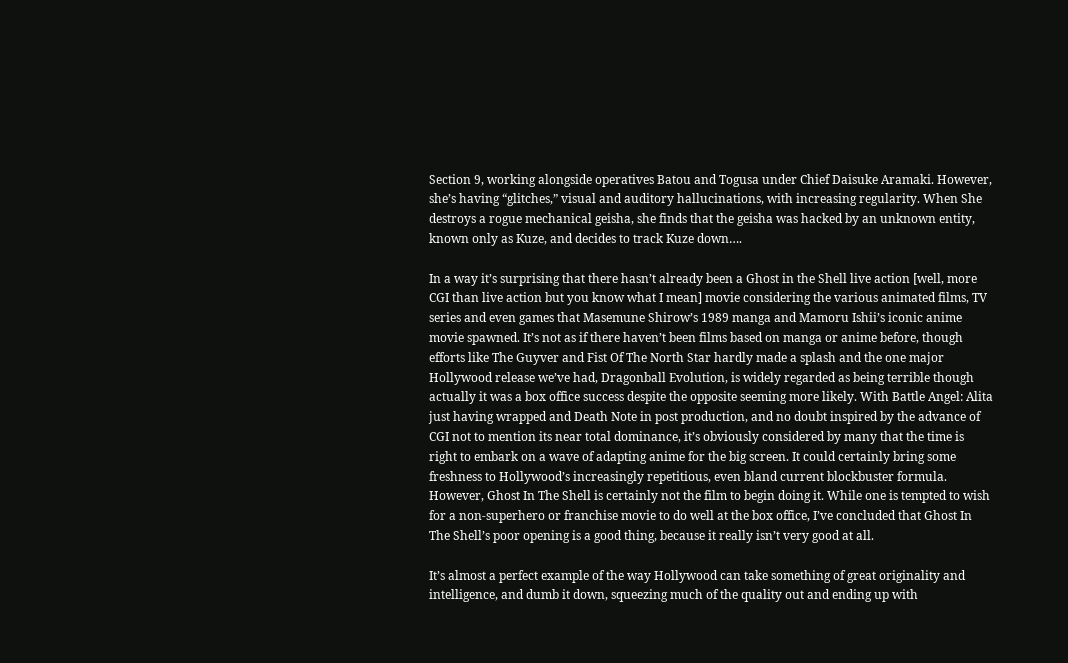Section 9, working alongside operatives Batou and Togusa under Chief Daisuke Aramaki. However, she’s having “glitches,” visual and auditory hallucinations, with increasing regularity. When She destroys a rogue mechanical geisha, she finds that the geisha was hacked by an unknown entity, known only as Kuze, and decides to track Kuze down….

In a way it’s surprising that there hasn’t already been a Ghost in the Shell live action [well, more CGI than live action but you know what I mean] movie considering the various animated films, TV series and even games that Masemune Shirow’s 1989 manga and Mamoru Ishii’s iconic anime movie spawned. It’s not as if there haven’t been films based on manga or anime before, though efforts like The Guyver and Fist Of The North Star hardly made a splash and the one major Hollywood release we’ve had, Dragonball Evolution, is widely regarded as being terrible though actually it was a box office success despite the opposite seeming more likely. With Battle Angel: Alita just having wrapped and Death Note in post production, and no doubt inspired by the advance of CGI not to mention its near total dominance, it’s obviously considered by many that the time is right to embark on a wave of adapting anime for the big screen. It could certainly bring some freshness to Hollywood’s increasingly repetitious, even bland current blockbuster formula. However, Ghost In The Shell is certainly not the film to begin doing it. While one is tempted to wish for a non-superhero or franchise movie to do well at the box office, I’ve concluded that Ghost In The Shell’s poor opening is a good thing, because it really isn’t very good at all.

It’s almost a perfect example of the way Hollywood can take something of great originality and intelligence, and dumb it down, squeezing much of the quality out and ending up with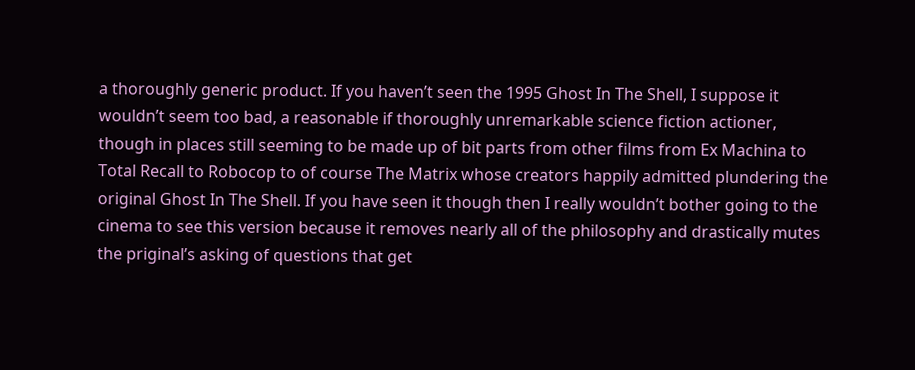a thoroughly generic product. If you haven’t seen the 1995 Ghost In The Shell, I suppose it wouldn’t seem too bad, a reasonable if thoroughly unremarkable science fiction actioner, though in places still seeming to be made up of bit parts from other films from Ex Machina to Total Recall to Robocop to of course The Matrix whose creators happily admitted plundering the original Ghost In The Shell. If you have seen it though then I really wouldn’t bother going to the cinema to see this version because it removes nearly all of the philosophy and drastically mutes the priginal’s asking of questions that get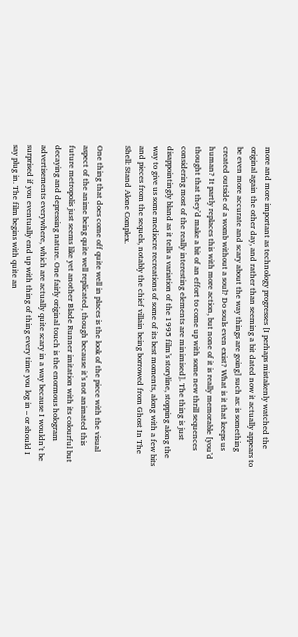more and more important as technology progresses [I perhaps mistakenly watched the original again the other day, and rather than seeming a bit dated now it actually appears to be even more accurate and scary about the way things are going] such as: is something created outside of a womb without a soul? Do souls even exist? What is it that keeps us human? It partly replaces this with more action, but none of it is really memorable [you’d thought that they’d make a bit of an effort to come up with some new thrill sequences considering most of the really interesting elements are minimised]. The thing is just disappointingly bland as it tells a variation of the 1995 film’s storyline, stopping along the way to give us some mediocre recreations of some of its best moments, along with a few bits and pieces from the sequels, notably the chief villain being borrowed from Ghost In The Shell: Stand Alone Complex.

One thing that does come off quite well in places is the look of the piece with the visual aspect of the anime being quite well replicated, though because it’s not animated this future metropolis just seems like yet another Blade Runner imitation with its colourful but decaying and depressing nature. One fairly original touch is the enormous hologram advertisements everywhere, which are actually quite scary in a way because I wouldn’t be surprised if you eventually end up with thing of thing every time you log in – or should I say plug in. The film begins with quite an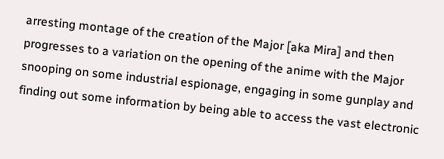arresting montage of the creation of the Major [aka Mira] and then progresses to a variation on the opening of the anime with the Major snooping on some industrial espionage, engaging in some gunplay and finding out some information by being able to access the vast electronic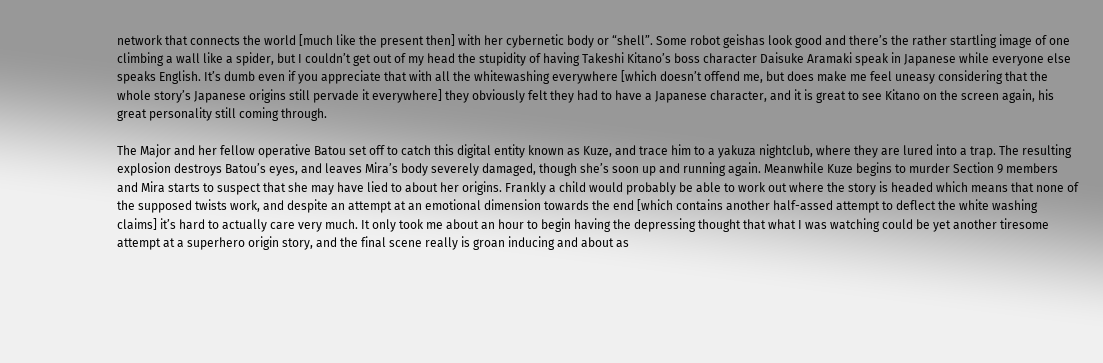network that connects the world [much like the present then] with her cybernetic body or “shell”. Some robot geishas look good and there’s the rather startling image of one climbing a wall like a spider, but I couldn’t get out of my head the stupidity of having Takeshi Kitano’s boss character Daisuke Aramaki speak in Japanese while everyone else speaks English. It’s dumb even if you appreciate that with all the whitewashing everywhere [which doesn’t offend me, but does make me feel uneasy considering that the whole story’s Japanese origins still pervade it everywhere] they obviously felt they had to have a Japanese character, and it is great to see Kitano on the screen again, his great personality still coming through.

The Major and her fellow operative Batou set off to catch this digital entity known as Kuze, and trace him to a yakuza nightclub, where they are lured into a trap. The resulting explosion destroys Batou’s eyes, and leaves Mira’s body severely damaged, though she’s soon up and running again. Meanwhile Kuze begins to murder Section 9 members and Mira starts to suspect that she may have lied to about her origins. Frankly a child would probably be able to work out where the story is headed which means that none of the supposed twists work, and despite an attempt at an emotional dimension towards the end [which contains another half-assed attempt to deflect the white washing claims] it’s hard to actually care very much. It only took me about an hour to begin having the depressing thought that what I was watching could be yet another tiresome attempt at a superhero origin story, and the final scene really is groan inducing and about as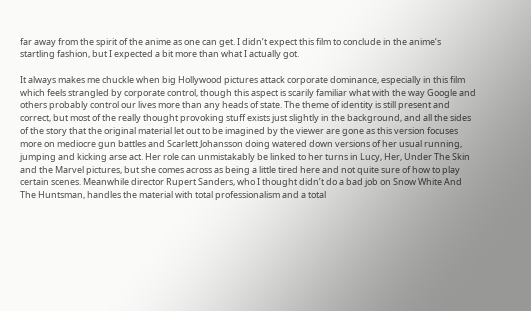far away from the spirit of the anime as one can get. I didn’t expect this film to conclude in the anime‘s startling fashion, but I expected a bit more than what I actually got.

It always makes me chuckle when big Hollywood pictures attack corporate dominance, especially in this film which feels strangled by corporate control, though this aspect is scarily familiar what with the way Google and others probably control our lives more than any heads of state. The theme of identity is still present and correct, but most of the really thought provoking stuff exists just slightly in the background, and all the sides of the story that the original material let out to be imagined by the viewer are gone as this version focuses more on mediocre gun battles and Scarlett Johansson doing watered down versions of her usual running, jumping and kicking arse act. Her role can unmistakably be linked to her turns in Lucy, Her, Under The Skin and the Marvel pictures, but she comes across as being a little tired here and not quite sure of how to play certain scenes. Meanwhile director Rupert Sanders, who I thought didn’t do a bad job on Snow White And The Huntsman, handles the material with total professionalism and a total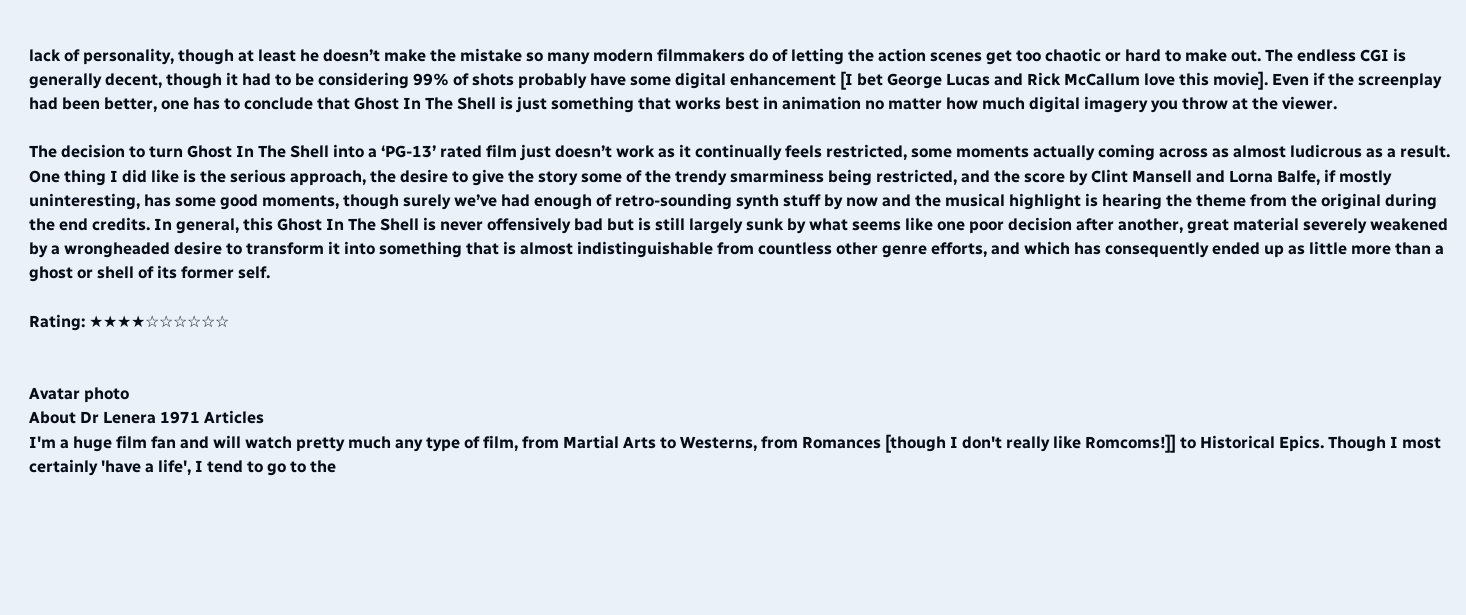lack of personality, though at least he doesn’t make the mistake so many modern filmmakers do of letting the action scenes get too chaotic or hard to make out. The endless CGI is generally decent, though it had to be considering 99% of shots probably have some digital enhancement [I bet George Lucas and Rick McCallum love this movie]. Even if the screenplay had been better, one has to conclude that Ghost In The Shell is just something that works best in animation no matter how much digital imagery you throw at the viewer.

The decision to turn Ghost In The Shell into a ‘PG-13’ rated film just doesn’t work as it continually feels restricted, some moments actually coming across as almost ludicrous as a result. One thing I did like is the serious approach, the desire to give the story some of the trendy smarminess being restricted, and the score by Clint Mansell and Lorna Balfe, if mostly uninteresting, has some good moments, though surely we’ve had enough of retro-sounding synth stuff by now and the musical highlight is hearing the theme from the original during the end credits. In general, this Ghost In The Shell is never offensively bad but is still largely sunk by what seems like one poor decision after another, great material severely weakened by a wrongheaded desire to transform it into something that is almost indistinguishable from countless other genre efforts, and which has consequently ended up as little more than a ghost or shell of its former self.

Rating: ★★★★☆☆☆☆☆☆


Avatar photo
About Dr Lenera 1971 Articles
I'm a huge film fan and will watch pretty much any type of film, from Martial Arts to Westerns, from Romances [though I don't really like Romcoms!]] to Historical Epics. Though I most certainly 'have a life', I tend to go to the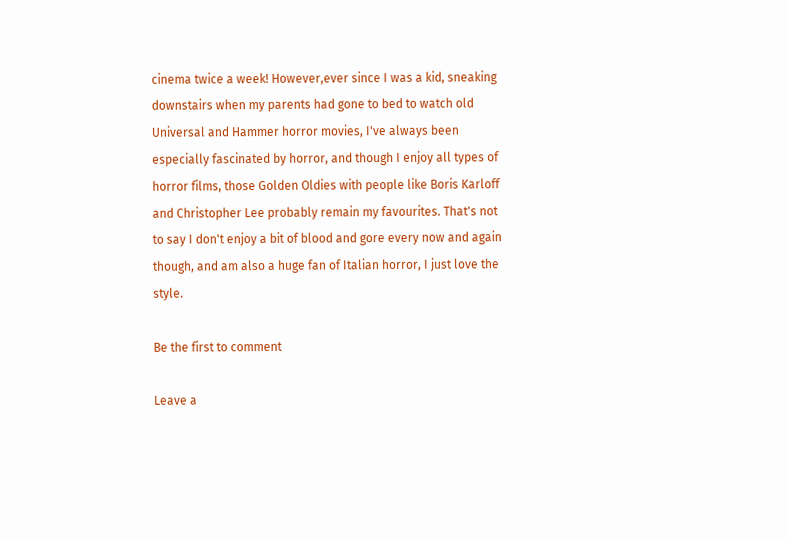cinema twice a week! However,ever since I was a kid, sneaking downstairs when my parents had gone to bed to watch old Universal and Hammer horror movies, I've always been especially fascinated by horror, and though I enjoy all types of horror films, those Golden Oldies with people like Boris Karloff and Christopher Lee probably remain my favourites. That's not to say I don't enjoy a bit of blood and gore every now and again though, and am also a huge fan of Italian horror, I just love the style.

Be the first to comment

Leave a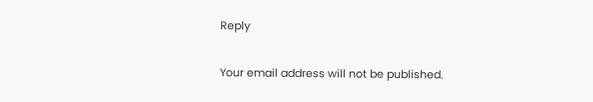Reply

Your email address will not be published.